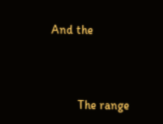And the



         The range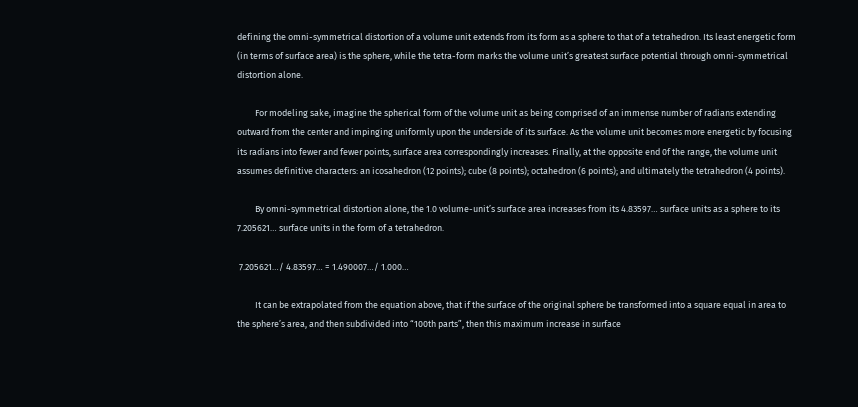defining the omni-symmetrical distortion of a volume unit extends from its form as a sphere to that of a tetrahedron. Its least energetic form (in terms of surface area) is the sphere, while the tetra-form marks the volume unit’s greatest surface potential through omni-symmetrical distortion alone.

         For modeling sake, imagine the spherical form of the volume unit as being comprised of an immense number of radians extending outward from the center and impinging uniformly upon the underside of its surface. As the volume unit becomes more energetic by focusing its radians into fewer and fewer points, surface area correspondingly increases. Finally, at the opposite end 0f the range, the volume unit assumes definitive characters: an icosahedron (12 points); cube (8 points); octahedron (6 points); and ultimately the tetrahedron (4 points).

         By omni-symmetrical distortion alone, the 1.0 volume-unit’s surface area increases from its 4.83597… surface units as a sphere to its 7.205621… surface units in the form of a tetrahedron.

 7.205621…/ 4.83597… = 1.490007…/ 1.000…

         It can be extrapolated from the equation above, that if the surface of the original sphere be transformed into a square equal in area to the sphere’s area, and then subdivided into “100th parts”, then this maximum increase in surface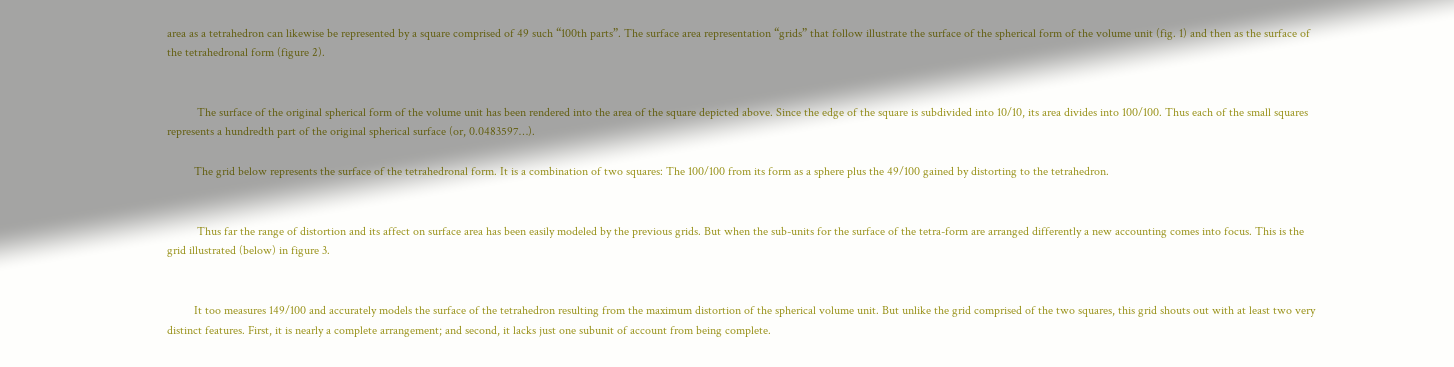area as a tetrahedron can likewise be represented by a square comprised of 49 such “100th parts”. The surface area representation “grids” that follow illustrate the surface of the spherical form of the volume unit (fig. 1) and then as the surface of the tetrahedronal form (figure 2).


          The surface of the original spherical form of the volume unit has been rendered into the area of the square depicted above. Since the edge of the square is subdivided into 10/10, its area divides into 100/100. Thus each of the small squares represents a hundredth part of the original spherical surface (or, 0.0483597…).

         The grid below represents the surface of the tetrahedronal form. It is a combination of two squares: The 100/100 from its form as a sphere plus the 49/100 gained by distorting to the tetrahedron.


          Thus far the range of distortion and its affect on surface area has been easily modeled by the previous grids. But when the sub-units for the surface of the tetra-form are arranged differently a new accounting comes into focus. This is the grid illustrated (below) in figure 3.


         It too measures 149/100 and accurately models the surface of the tetrahedron resulting from the maximum distortion of the spherical volume unit. But unlike the grid comprised of the two squares, this grid shouts out with at least two very distinct features. First, it is nearly a complete arrangement; and second, it lacks just one subunit of account from being complete.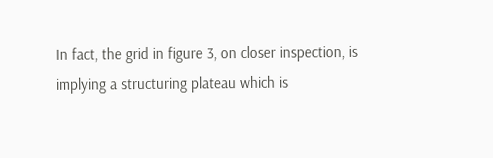In fact, the grid in figure 3, on closer inspection, is implying a structuring plateau which is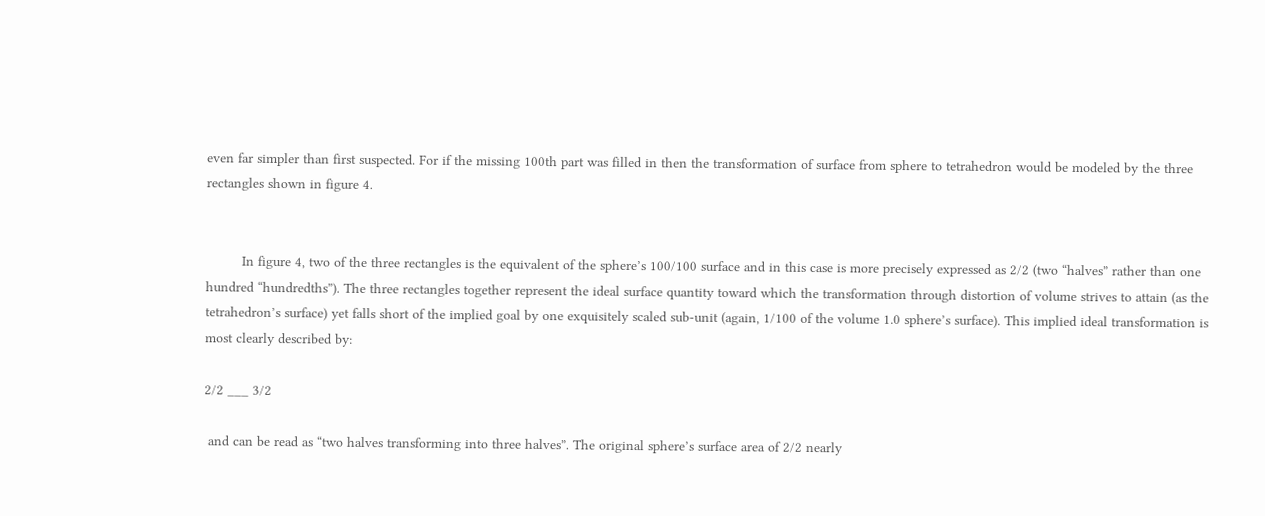even far simpler than first suspected. For if the missing 100th part was filled in then the transformation of surface from sphere to tetrahedron would be modeled by the three rectangles shown in figure 4.


         In figure 4, two of the three rectangles is the equivalent of the sphere’s 100/100 surface and in this case is more precisely expressed as 2/2 (two “halves” rather than one hundred “hundredths”). The three rectangles together represent the ideal surface quantity toward which the transformation through distortion of volume strives to attain (as the tetrahedron’s surface) yet falls short of the implied goal by one exquisitely scaled sub-unit (again, 1/100 of the volume 1.0 sphere’s surface). This implied ideal transformation is most clearly described by:

2/2 ___ 3/2

 and can be read as “two halves transforming into three halves”. The original sphere’s surface area of 2/2 nearly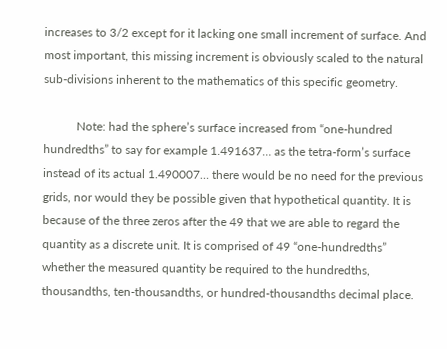increases to 3/2 except for it lacking one small increment of surface. And most important, this missing increment is obviously scaled to the natural sub-divisions inherent to the mathematics of this specific geometry.

           Note: had the sphere’s surface increased from “one-hundred hundredths” to say for example 1.491637… as the tetra-form’s surface instead of its actual 1.490007… there would be no need for the previous grids, nor would they be possible given that hypothetical quantity. It is because of the three zeros after the 49 that we are able to regard the quantity as a discrete unit. It is comprised of 49 “one-hundredths” whether the measured quantity be required to the hundredths, thousandths, ten-thousandths, or hundred-thousandths decimal place.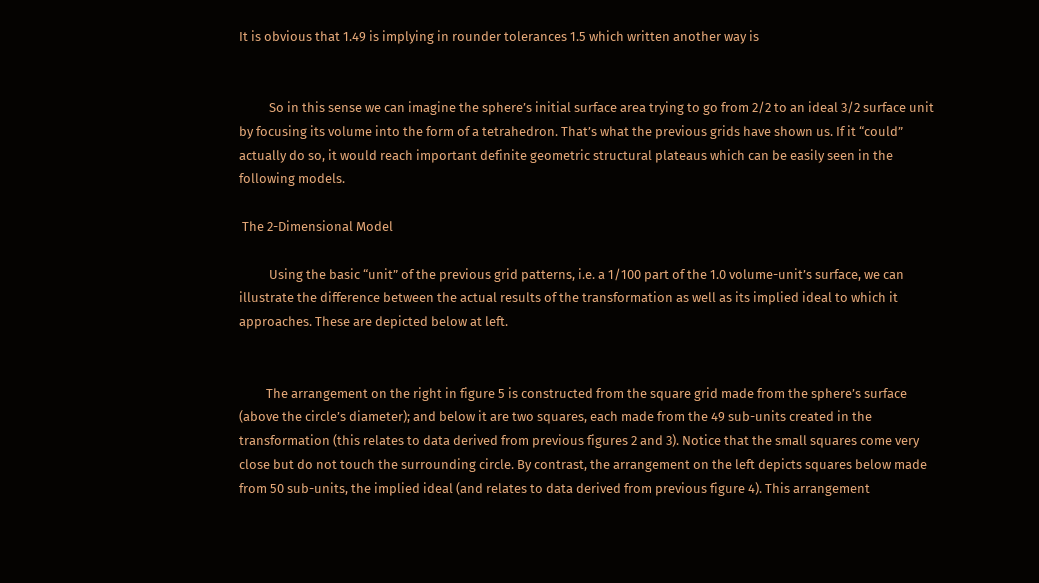It is obvious that 1.49 is implying in rounder tolerances 1.5 which written another way is


          So in this sense we can imagine the sphere’s initial surface area trying to go from 2/2 to an ideal 3/2 surface unit by focusing its volume into the form of a tetrahedron. That’s what the previous grids have shown us. If it “could” actually do so, it would reach important definite geometric structural plateaus which can be easily seen in the following models.

 The 2-Dimensional Model

          Using the basic “unit” of the previous grid patterns, i.e. a 1/100 part of the 1.0 volume-unit’s surface, we can illustrate the difference between the actual results of the transformation as well as its implied ideal to which it approaches. These are depicted below at left.


         The arrangement on the right in figure 5 is constructed from the square grid made from the sphere’s surface (above the circle’s diameter); and below it are two squares, each made from the 49 sub-units created in the transformation (this relates to data derived from previous figures 2 and 3). Notice that the small squares come very close but do not touch the surrounding circle. By contrast, the arrangement on the left depicts squares below made from 50 sub-units, the implied ideal (and relates to data derived from previous figure 4). This arrangement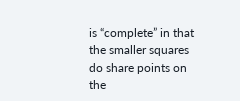is “complete” in that the smaller squares do share points on the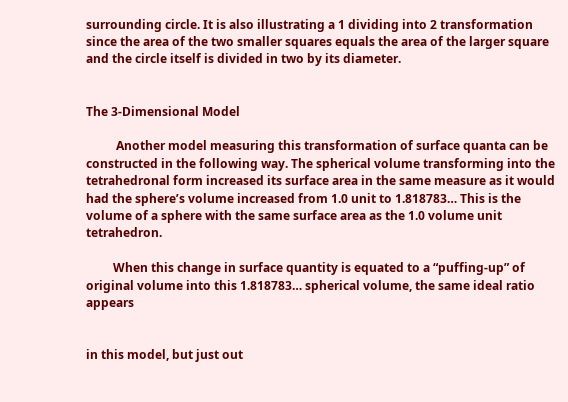surrounding circle. It is also illustrating a 1 dividing into 2 transformation since the area of the two smaller squares equals the area of the larger square and the circle itself is divided in two by its diameter.


The 3-Dimensional Model

          Another model measuring this transformation of surface quanta can be constructed in the following way. The spherical volume transforming into the tetrahedronal form increased its surface area in the same measure as it would had the sphere’s volume increased from 1.0 unit to 1.818783… This is the volume of a sphere with the same surface area as the 1.0 volume unit tetrahedron.

         When this change in surface quantity is equated to a “puffing-up” of original volume into this 1.818783… spherical volume, the same ideal ratio appears


in this model, but just out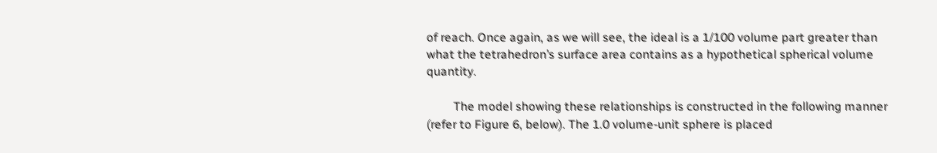of reach. Once again, as we will see, the ideal is a 1/100 volume part greater than what the tetrahedron’s surface area contains as a hypothetical spherical volume quantity.

         The model showing these relationships is constructed in the following manner (refer to Figure 6, below). The 1.0 volume-unit sphere is placed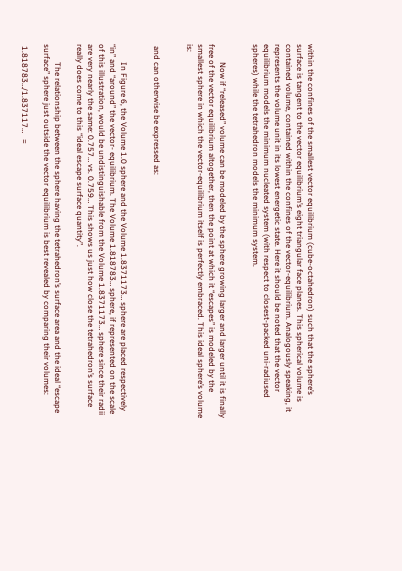within the confines of the smallest vector equilibrium (cube-octahedron) such that the sphere’s surface is tangent to the vector equilibrium’s eight triangular face planes. This spherical volume is contained volume, contained within the confines of the vector-equilibrium. Analogously speaking, it represents the volume unit in its lowest energetic state. Here it should be noted that the vector equilibrium models the minimum nucleated system (with respect to closest-packed uni-radiused spheres) while the tetrahedron models the minimum system.


         Now if “released” volume can be modeled by the sphere growing larger and larger until it is finally free of the vector equilibrium altogether, then the point at which it “escapes” is modeled by the smallest sphere in which the vector-equilibrium itself is perfectly embraced. This ideal sphere’s volume is:


 and can otherwise be expressed as:


         In Figure 6, the Volume 1.0 sphere and the Volume 1.8371173… sphere are placed respectively “in” and “around” the vector- equilibrium. The Volume 1.818783… sphere, if represented on the scale of this illustration, would be undistinguishable from the Volume 1.8371173… sphere since their radii are very nearly the same: 0.757… vs. 0.759… This shows us just how close the tetrahedron’s surface really does come to this “ideal escape surface quantity”.

         The relationship between the sphere having the tetrahedron’s surface area and the ideal “escape surface” sphere just outside the vector equilibrium is best revealed by comparing their volumes:

 1.818783…/1.837117…   =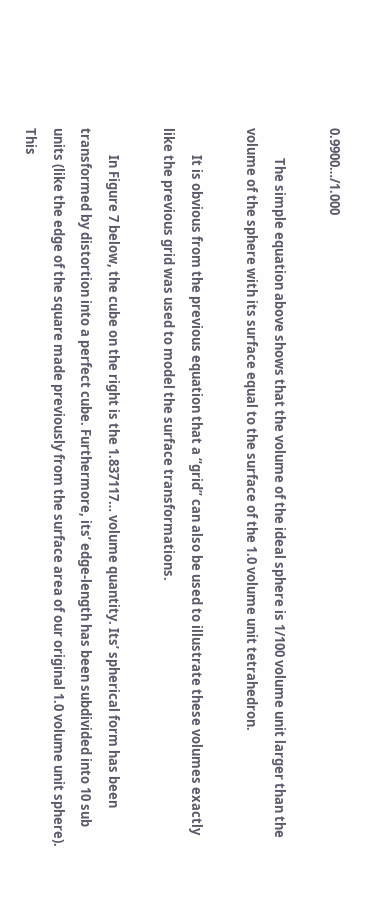0.9900…/1.000

          The simple equation above shows that the volume of the ideal sphere is 1/100 volume unit larger than the volume of the sphere with its surface equal to the surface of the 1.0 volume unit tetrahedron.

         It is obvious from the previous equation that a “grid” can also be used to illustrate these volumes exactly like the previous grid was used to model the surface transformations.

         In Figure 7 below, the cube on the right is the 1.837117… volume quantity. Its’ spherical form has been transformed by distortion into a perfect cube. Furthermore, its’ edge-length has been subdivided into 10 sub units (like the edge of the square made previously from the surface area of our original 1.0 volume unit sphere). This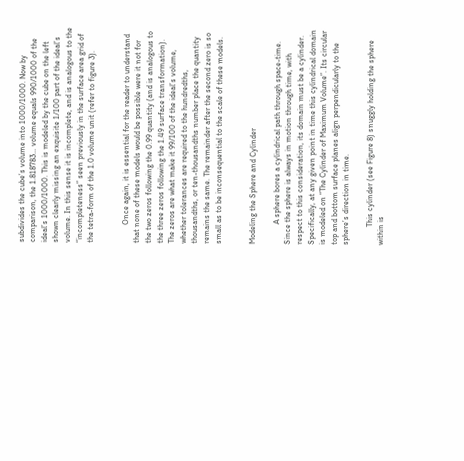subdivides the cube’s volume into 1000/1000. Now by comparison, the 1.818783… volume equals 990/1000 of the ideal’s 1000/1000. This is modeled by the cube on the left shown clearly missing an exquisite 1/100 part of the ideal’s volume. In this sense it is incomplete, and is analogous to the “incompleteness” seen previously in the surface area grid of the tetra-form of the 1.0 volume unit (refer to figure 3).


         Once again, it is essential for the reader to understand that none of these models would be possible were it not for the two zeros following the 0.99 quantity (and is analogous to the three zeros following the 1.49 surface transformation). The zeros are what make it 99/100 of the ideal’s volume, whether tolerances are required to the hundredths, thousandths, or ten-thousandths number place the quantity remains the same. The remainder after the second zero is so small as to be inconsequential to the scale of these models.


Modeling the Sphere and Cylinder

          A sphere bores a cylindrical path through space-time. Since the sphere is always in motion through time, with respect to this consideration, its domain must be a cylinder. Specifically, at any given point in time this cylindrical domain is modeled on “The Cylinder of Maximum Volume”. Its circular top and bottom surface planes align perpendicularly to the sphere’s direction in time.

         This cylinder (see Figure 8) snuggly holding the sphere within is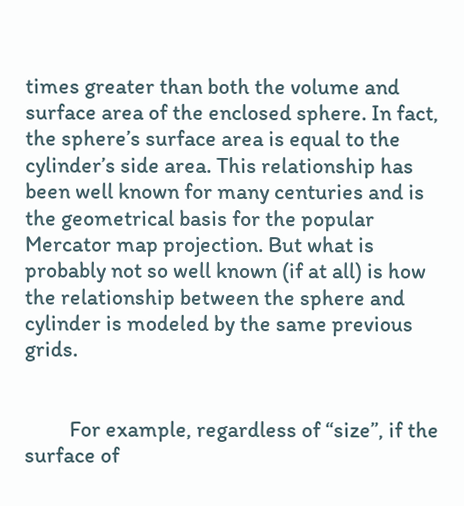times greater than both the volume and surface area of the enclosed sphere. In fact, the sphere’s surface area is equal to the cylinder’s side area. This relationship has been well known for many centuries and is the geometrical basis for the popular Mercator map projection. But what is probably not so well known (if at all) is how the relationship between the sphere and cylinder is modeled by the same previous grids.


         For example, regardless of “size”, if the surface of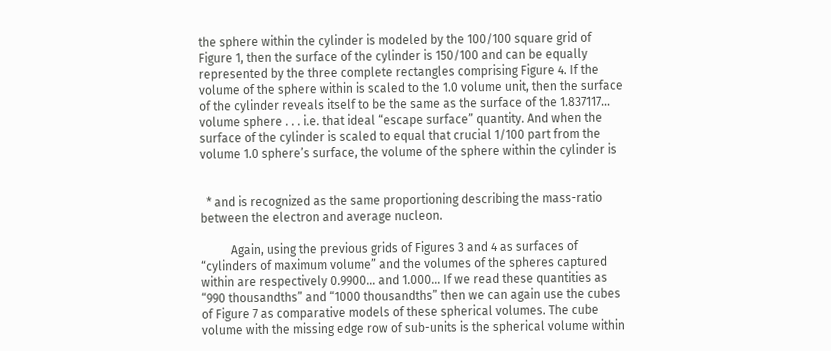the sphere within the cylinder is modeled by the 100/100 square grid of Figure 1, then the surface of the cylinder is 150/100 and can be equally represented by the three complete rectangles comprising Figure 4. If the volume of the sphere within is scaled to the 1.0 volume unit, then the surface of the cylinder reveals itself to be the same as the surface of the 1.837117… volume sphere . . . i.e. that ideal “escape surface” quantity. And when the surface of the cylinder is scaled to equal that crucial 1/100 part from the volume 1.0 sphere’s surface, the volume of the sphere within the cylinder is


  * and is recognized as the same proportioning describing the mass-ratio between the electron and average nucleon.

          Again, using the previous grids of Figures 3 and 4 as surfaces of “cylinders of maximum volume” and the volumes of the spheres captured within are respectively 0.9900… and 1.000… If we read these quantities as “990 thousandths” and “1000 thousandths” then we can again use the cubes of Figure 7 as comparative models of these spherical volumes. The cube volume with the missing edge row of sub-units is the spherical volume within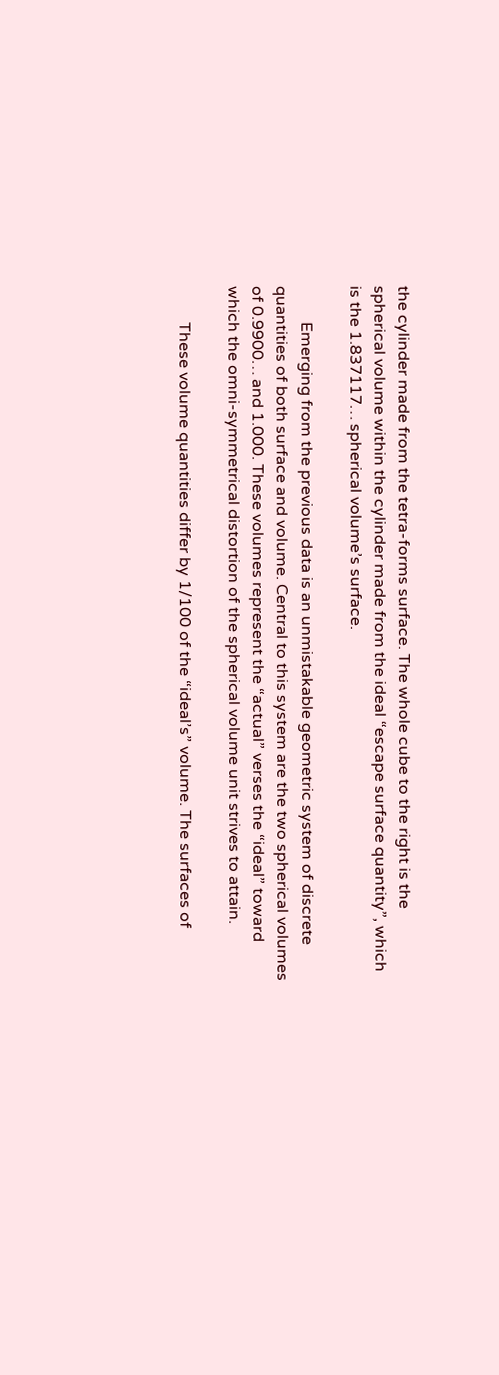the cylinder made from the tetra-forms surface. The whole cube to the right is the spherical volume within the cylinder made from the ideal “escape surface quantity”, which is the 1.837117… spherical volume’s surface.

         Emerging from the previous data is an unmistakable geometric system of discrete quantities of both surface and volume. Central to this system are the two spherical volumes of 0.9900… and 1.000. These volumes represent the “actual” verses the “ideal” toward which the omni-symmetrical distortion of the spherical volume unit strives to attain.

         These volume quantities differ by 1/100 of the “ideal’s” volume. The surfaces of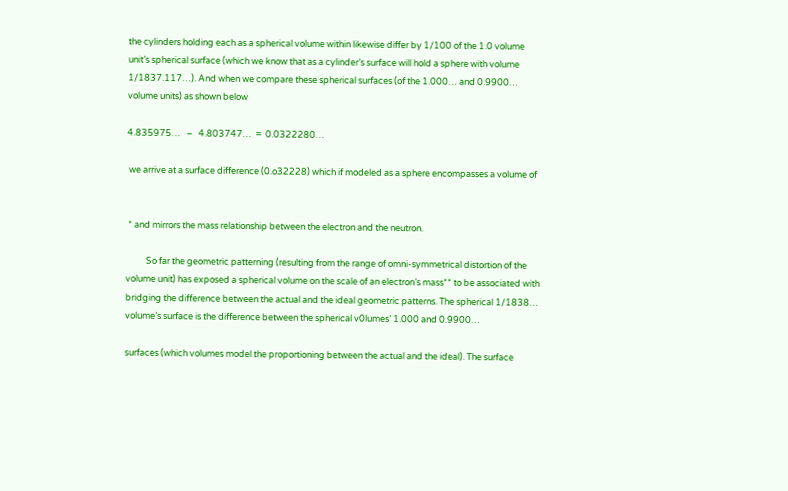the cylinders holding each as a spherical volume within likewise differ by 1/100 of the 1.0 volume unit’s spherical surface (which we know that as a cylinder’s surface will hold a sphere with volume 1/1837.117…). And when we compare these spherical surfaces (of the 1.000… and 0.9900… volume units) as shown below

4.835975…   –   4.803747…  =  0.0322280…

 we arrive at a surface difference (0.o32228) which if modeled as a sphere encompasses a volume of


 * and mirrors the mass relationship between the electron and the neutron.

          So far the geometric patterning (resulting from the range of omni-symmetrical distortion of the volume unit) has exposed a spherical volume on the scale of an electron’s mass** to be associated with bridging the difference between the actual and the ideal geometric patterns. The spherical 1/1838… volume’s surface is the difference between the spherical v0lumes’ 1.000 and 0.9900…

surfaces (which volumes model the proportioning between the actual and the ideal). The surface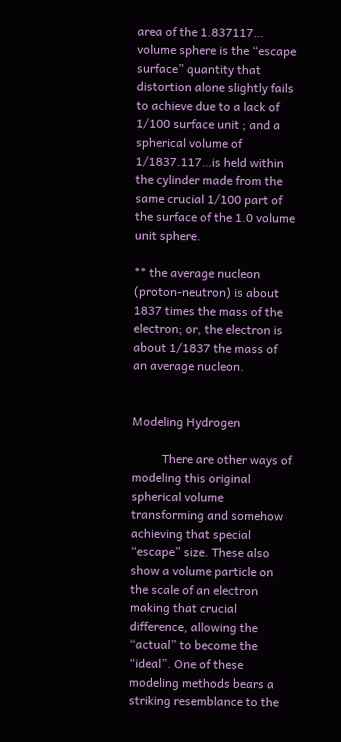area of the 1.837117… volume sphere is the “escape surface” quantity that distortion alone slightly fails to achieve due to a lack of 1/100 surface unit ; and a spherical volume of 1/1837.117…is held within the cylinder made from the same crucial 1/100 part of the surface of the 1.0 volume unit sphere.

** the average nucleon (proton-neutron) is about 1837 times the mass of the electron; or, the electron is about 1/1837 the mass of an average nucleon.


Modeling Hydrogen

          There are other ways of modeling this original spherical volume transforming and somehow achieving that special “escape” size. These also show a volume particle on the scale of an electron making that crucial difference, allowing the “actual” to become the “ideal”. One of these modeling methods bears a striking resemblance to the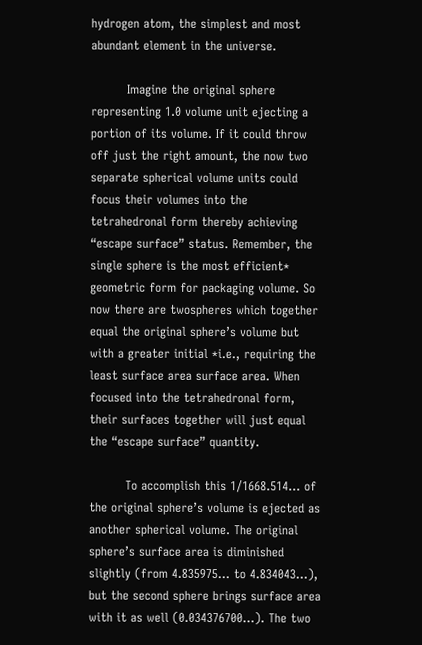hydrogen atom, the simplest and most abundant element in the universe.

         Imagine the original sphere representing 1.0 volume unit ejecting a portion of its volume. If it could throw off just the right amount, the now two separate spherical volume units could focus their volumes into the tetrahedronal form thereby achieving “escape surface” status. Remember, the single sphere is the most efficient* geometric form for packaging volume. So now there are twospheres which together equal the original sphere’s volume but with a greater initial *i.e., requiring the least surface area surface area. When focused into the tetrahedronal form, their surfaces together will just equal the “escape surface” quantity.

         To accomplish this 1/1668.514… of the original sphere’s volume is ejected as another spherical volume. The original sphere’s surface area is diminished slightly (from 4.835975… to 4.834043…), but the second sphere brings surface area with it as well (0.034376700…). The two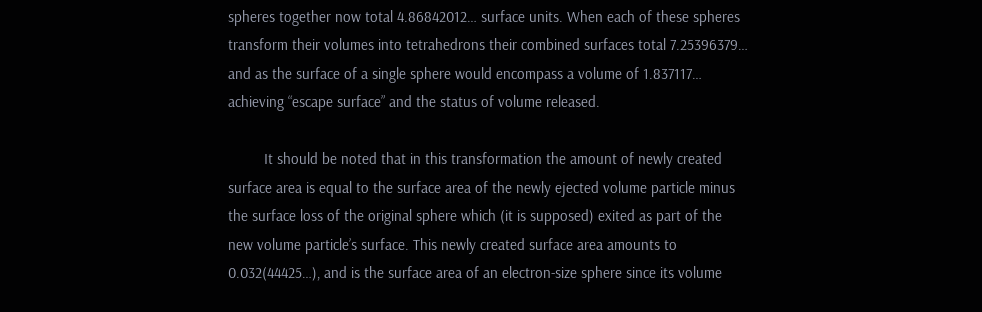spheres together now total 4.86842012… surface units. When each of these spheres transform their volumes into tetrahedrons their combined surfaces total 7.25396379… and as the surface of a single sphere would encompass a volume of 1.837117… achieving “escape surface” and the status of volume released.

         It should be noted that in this transformation the amount of newly created surface area is equal to the surface area of the newly ejected volume particle minus the surface loss of the original sphere which (it is supposed) exited as part of the new volume particle’s surface. This newly created surface area amounts to 0.032(44425…), and is the surface area of an electron-size sphere since its volume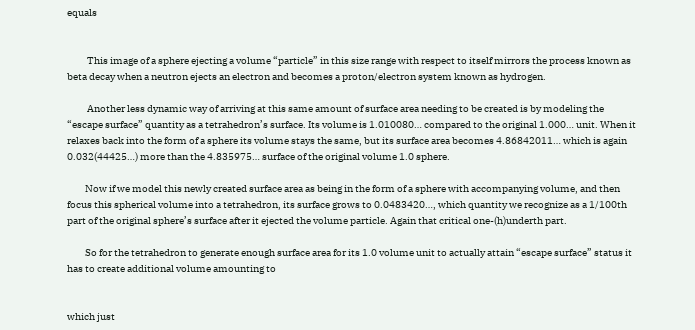equals


          This image of a sphere ejecting a volume “particle” in this size range with respect to itself mirrors the process known as beta decay when a neutron ejects an electron and becomes a proton/electron system known as hydrogen.

          Another less dynamic way of arriving at this same amount of surface area needing to be created is by modeling the “escape surface” quantity as a tetrahedron’s surface. Its volume is 1.010080… compared to the original 1.000… unit. When it relaxes back into the form of a sphere its volume stays the same, but its surface area becomes 4.86842011… which is again 0.032(44425…) more than the 4.835975… surface of the original volume 1.0 sphere.

         Now if we model this newly created surface area as being in the form of a sphere with accompanying volume, and then focus this spherical volume into a tetrahedron, its surface grows to 0.0483420…, which quantity we recognize as a 1/100th part of the original sphere’s surface after it ejected the volume particle. Again that critical one-(h)underth part.

         So for the tetrahedron to generate enough surface area for its 1.0 volume unit to actually attain “escape surface” status it has to create additional volume amounting to


which just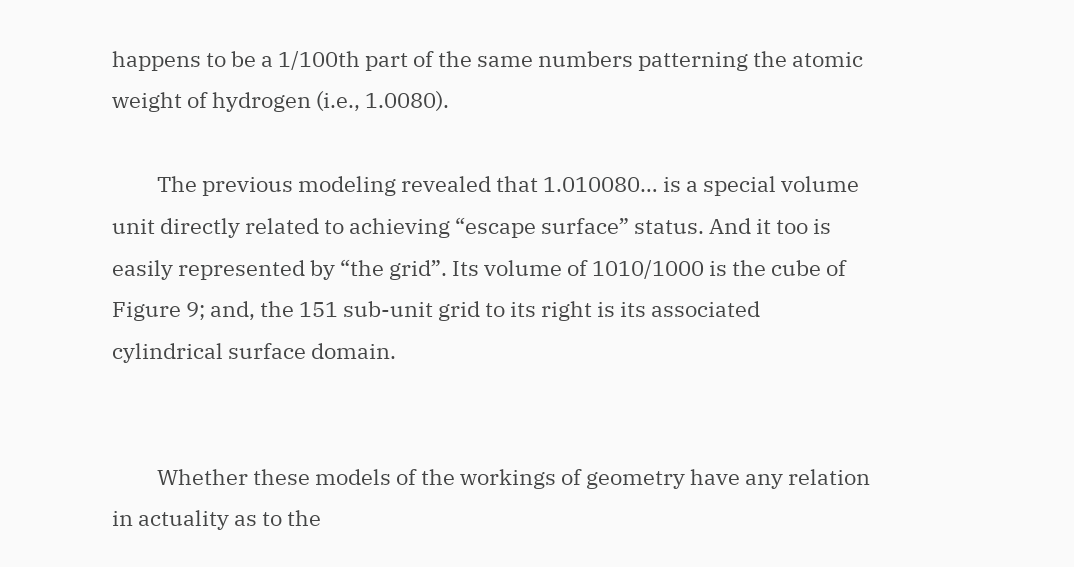happens to be a 1/100th part of the same numbers patterning the atomic weight of hydrogen (i.e., 1.0080).

         The previous modeling revealed that 1.010080… is a special volume unit directly related to achieving “escape surface” status. And it too is easily represented by “the grid”. Its volume of 1010/1000 is the cube of Figure 9; and, the 151 sub-unit grid to its right is its associated cylindrical surface domain.


         Whether these models of the workings of geometry have any relation in actuality as to the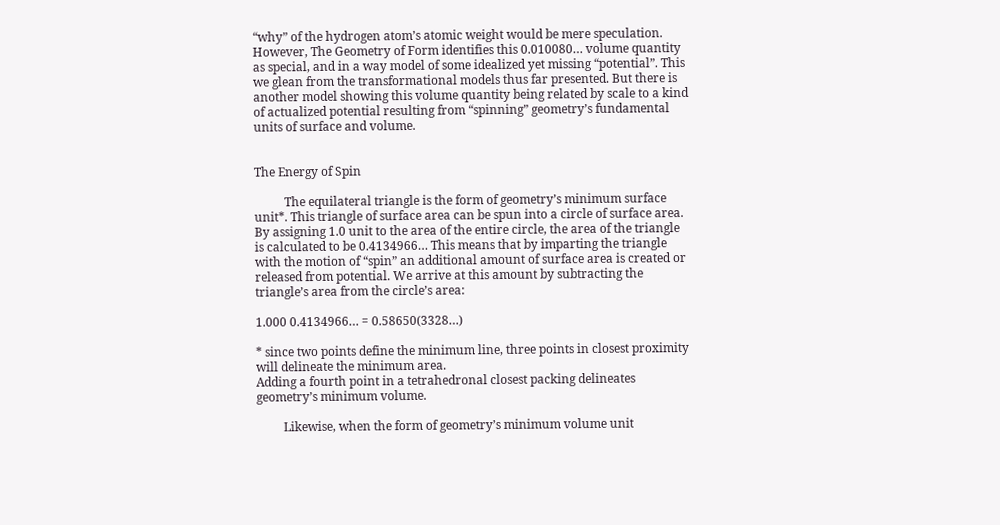“why” of the hydrogen atom’s atomic weight would be mere speculation. However, The Geometry of Form identifies this 0.010080… volume quantity as special, and in a way model of some idealized yet missing “potential”. This we glean from the transformational models thus far presented. But there is another model showing this volume quantity being related by scale to a kind of actualized potential resulting from “spinning” geometry’s fundamental units of surface and volume.


The Energy of Spin

          The equilateral triangle is the form of geometry’s minimum surface unit*. This triangle of surface area can be spun into a circle of surface area. By assigning 1.0 unit to the area of the entire circle, the area of the triangle is calculated to be 0.4134966… This means that by imparting the triangle with the motion of “spin” an additional amount of surface area is created or released from potential. We arrive at this amount by subtracting the triangle’s area from the circle’s area:

1.000 0.4134966… = 0.58650(3328…)

* since two points define the minimum line, three points in closest proximity will delineate the minimum area.
Adding a fourth point in a tetrahedronal closest packing delineates geometry’s minimum volume.

         Likewise, when the form of geometry’s minimum volume unit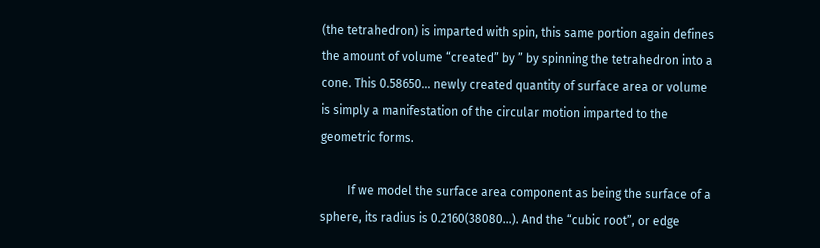(the tetrahedron) is imparted with spin, this same portion again defines the amount of volume “created” by ” by spinning the tetrahedron into a cone. This 0.58650… newly created quantity of surface area or volume is simply a manifestation of the circular motion imparted to the geometric forms.

         If we model the surface area component as being the surface of a sphere, its radius is 0.2160(38080…). And the “cubic root”, or edge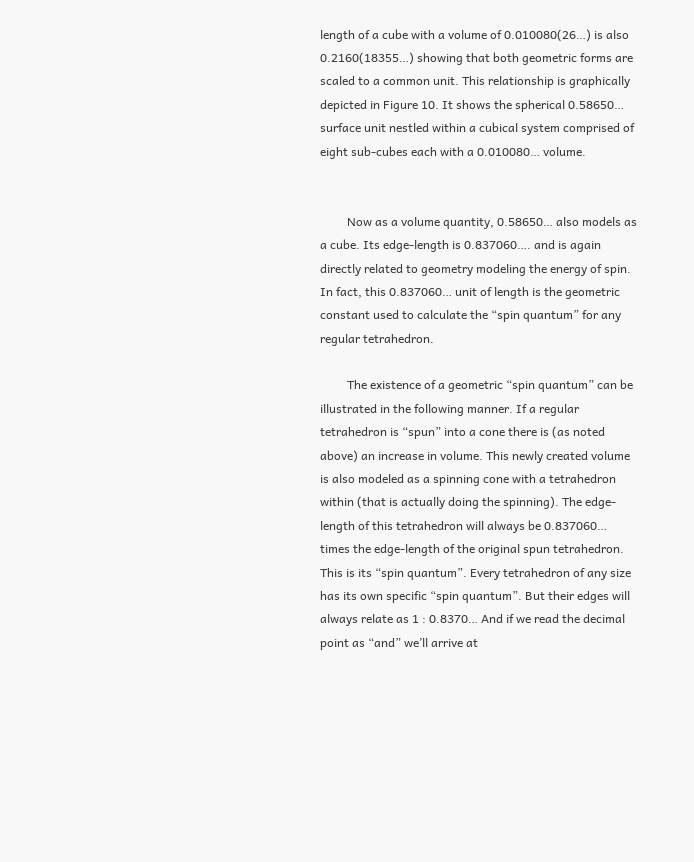length of a cube with a volume of 0.010080(26…) is also 0.2160(18355…) showing that both geometric forms are scaled to a common unit. This relationship is graphically depicted in Figure 10. It shows the spherical 0.58650… surface unit nestled within a cubical system comprised of eight sub-cubes each with a 0.010080… volume.


         Now as a volume quantity, 0.58650… also models as a cube. Its edge-length is 0.837060…. and is again directly related to geometry modeling the energy of spin. In fact, this 0.837060… unit of length is the geometric constant used to calculate the “spin quantum” for any regular tetrahedron.

         The existence of a geometric “spin quantum” can be illustrated in the following manner. If a regular tetrahedron is “spun” into a cone there is (as noted above) an increase in volume. This newly created volume is also modeled as a spinning cone with a tetrahedron within (that is actually doing the spinning). The edge-length of this tetrahedron will always be 0.837060… times the edge-length of the original spun tetrahedron. This is its “spin quantum”. Every tetrahedron of any size has its own specific “spin quantum”. But their edges will always relate as 1 : 0.8370… And if we read the decimal point as “and” we’ll arrive at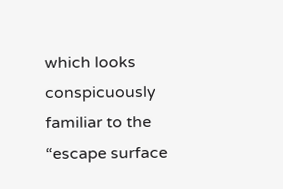which looks conspicuously familiar to the “escape surface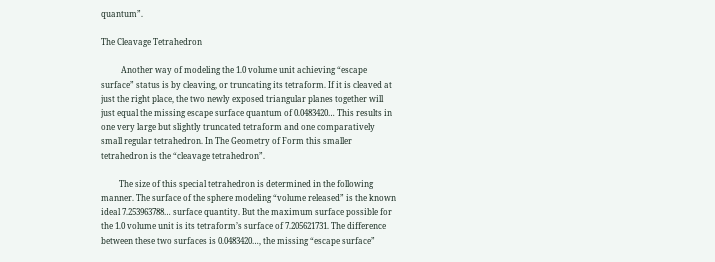quantum”.

The Cleavage Tetrahedron

          Another way of modeling the 1.0 volume unit achieving “escape surface” status is by cleaving, or truncating its tetraform. If it is cleaved at just the right place, the two newly exposed triangular planes together will just equal the missing escape surface quantum of 0.0483420… This results in one very large but slightly truncated tetraform and one comparatively small regular tetrahedron. In The Geometry of Form this smaller tetrahedron is the “cleavage tetrahedron”.

         The size of this special tetrahedron is determined in the following manner. The surface of the sphere modeling “volume released” is the known ideal 7.253963788… surface quantity. But the maximum surface possible for the 1.0 volume unit is its tetraform’s surface of 7.205621731. The difference between these two surfaces is 0.0483420…, the missing “escape surface”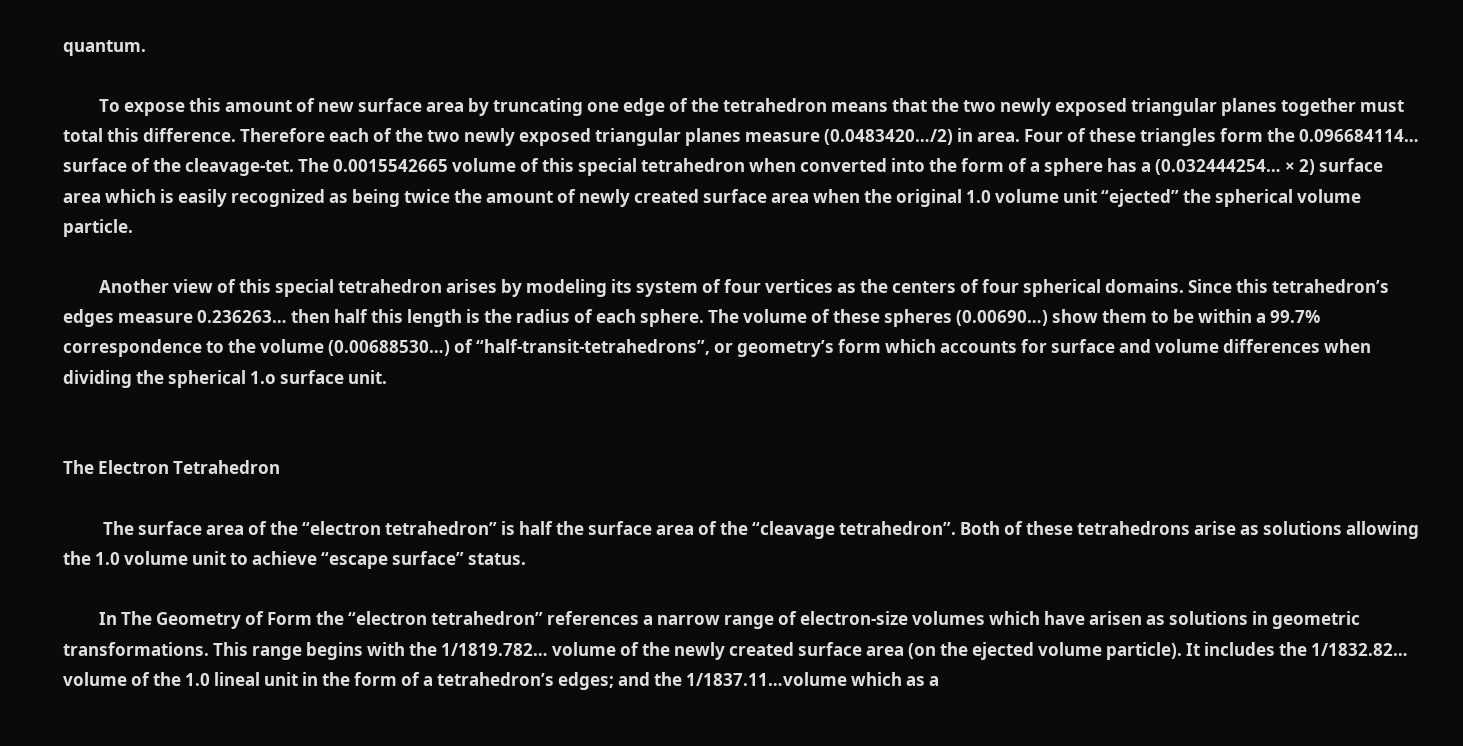quantum.

         To expose this amount of new surface area by truncating one edge of the tetrahedron means that the two newly exposed triangular planes together must total this difference. Therefore each of the two newly exposed triangular planes measure (0.0483420…/2) in area. Four of these triangles form the 0.096684114… surface of the cleavage-tet. The 0.0015542665 volume of this special tetrahedron when converted into the form of a sphere has a (0.032444254… × 2) surface area which is easily recognized as being twice the amount of newly created surface area when the original 1.0 volume unit “ejected” the spherical volume particle.

         Another view of this special tetrahedron arises by modeling its system of four vertices as the centers of four spherical domains. Since this tetrahedron’s edges measure 0.236263… then half this length is the radius of each sphere. The volume of these spheres (0.00690…) show them to be within a 99.7% correspondence to the volume (0.00688530…) of “half-transit-tetrahedrons”, or geometry’s form which accounts for surface and volume differences when dividing the spherical 1.o surface unit.


The Electron Tetrahedron

          The surface area of the “electron tetrahedron” is half the surface area of the “cleavage tetrahedron”. Both of these tetrahedrons arise as solutions allowing the 1.0 volume unit to achieve “escape surface” status.

         In The Geometry of Form the “electron tetrahedron” references a narrow range of electron-size volumes which have arisen as solutions in geometric transformations. This range begins with the 1/1819.782… volume of the newly created surface area (on the ejected volume particle). It includes the 1/1832.82… volume of the 1.0 lineal unit in the form of a tetrahedron’s edges; and the 1/1837.11…volume which as a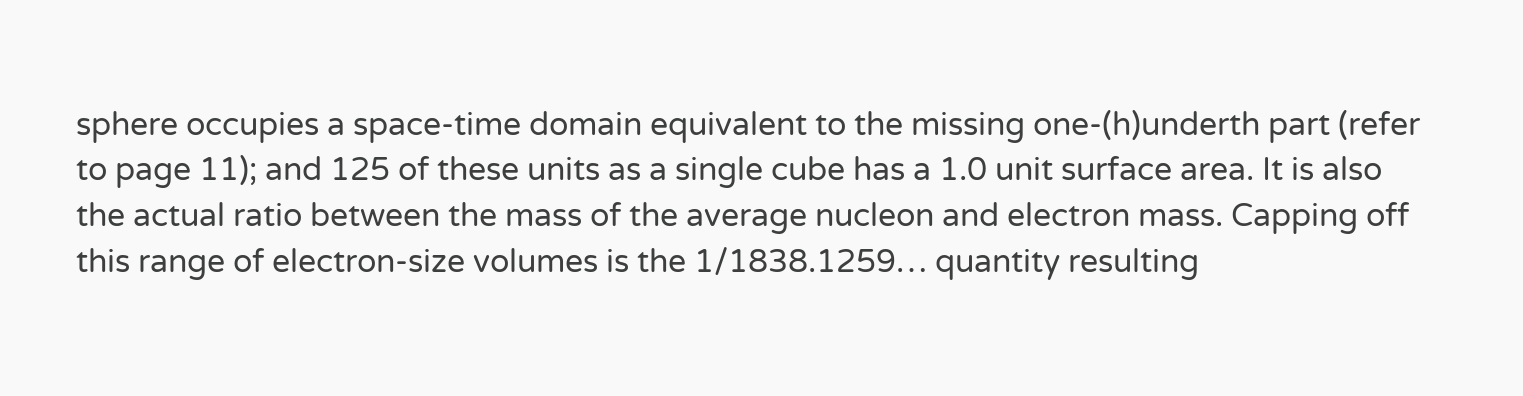sphere occupies a space-time domain equivalent to the missing one-(h)underth part (refer to page 11); and 125 of these units as a single cube has a 1.0 unit surface area. It is also the actual ratio between the mass of the average nucleon and electron mass. Capping off this range of electron-size volumes is the 1/1838.1259… quantity resulting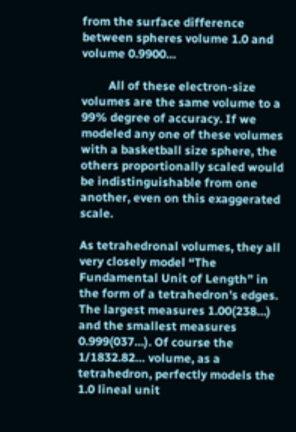from the surface difference between spheres volume 1.0 and volume 0.9900…

         All of these electron-size volumes are the same volume to a 99% degree of accuracy. If we modeled any one of these volumes with a basketball size sphere, the others proportionally scaled would be indistinguishable from one another, even on this exaggerated scale.

As tetrahedronal volumes, they all very closely model “The Fundamental Unit of Length” in the form of a tetrahedron’s edges. The largest measures 1.00(238…) and the smallest measures 0.999(037…). Of course the 1/1832.82… volume, as a tetrahedron, perfectly models the 1.0 lineal unit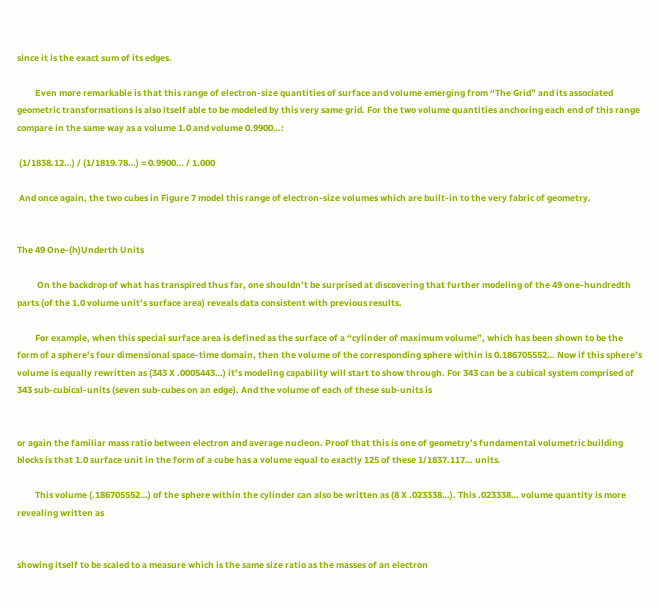since it is the exact sum of its edges.

         Even more remarkable is that this range of electron-size quantities of surface and volume emerging from “The Grid” and its associated geometric transformations is also itself able to be modeled by this very same grid. For the two volume quantities anchoring each end of this range compare in the same way as a volume 1.0 and volume 0.9900…:

 (1/1838.12…) / (1/1819.78…) = 0.9900… / 1.000

 And once again, the two cubes in Figure 7 model this range of electron-size volumes which are built-in to the very fabric of geometry.


The 49 One-(h)Underth Units

          On the backdrop of what has transpired thus far, one shouldn’t be surprised at discovering that further modeling of the 49 one-hundredth parts (of the 1.0 volume unit’s surface area) reveals data consistent with previous results.

         For example, when this special surface area is defined as the surface of a “cylinder of maximum volume”, which has been shown to be the form of a sphere’s four dimensional space-time domain, then the volume of the corresponding sphere within is 0.186705552… Now if this sphere’s volume is equally rewritten as (343 X .0005443…) it’s modeling capability will start to show through. For 343 can be a cubical system comprised of 343 sub-cubical-units (seven sub-cubes on an edge). And the volume of each of these sub-units is


or again the familiar mass ratio between electron and average nucleon. Proof that this is one of geometry’s fundamental volumetric building blocks is that 1.0 surface unit in the form of a cube has a volume equal to exactly 125 of these 1/1837.117… units.

         This volume (.186705552…) of the sphere within the cylinder can also be written as (8 X .023338…). This .023338… volume quantity is more revealing written as


showing itself to be scaled to a measure which is the same size ratio as the masses of an electron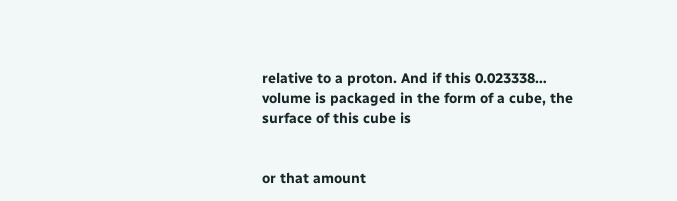relative to a proton. And if this 0.023338… volume is packaged in the form of a cube, the surface of this cube is


or that amount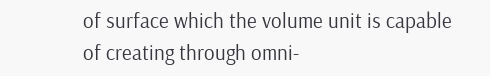of surface which the volume unit is capable of creating through omni-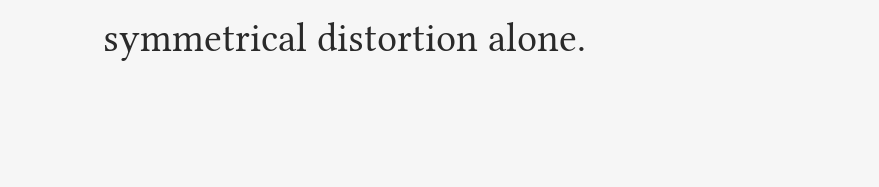symmetrical distortion alone.